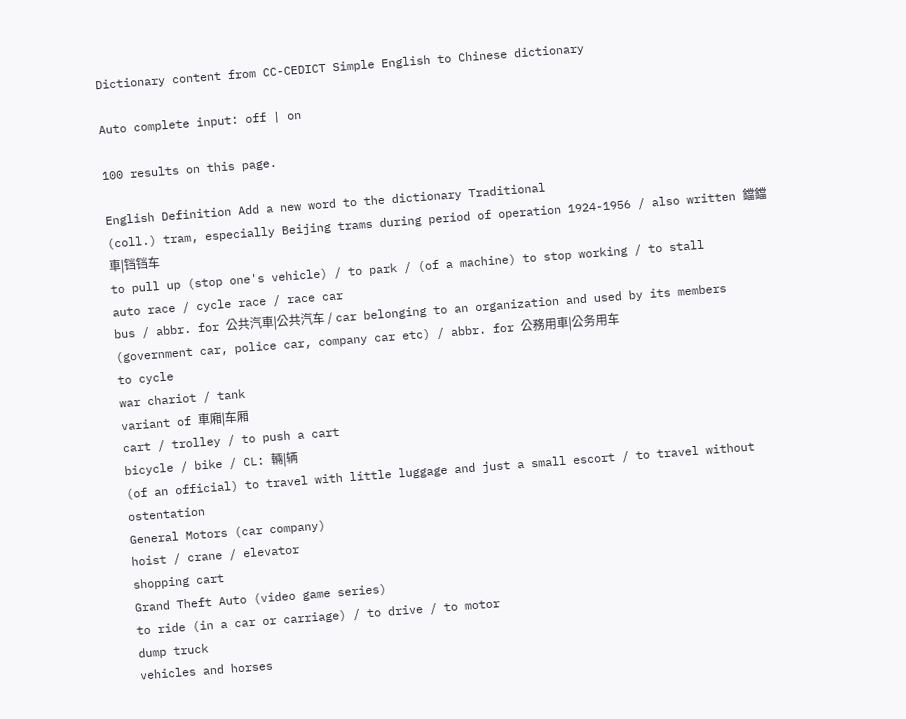Dictionary content from CC-CEDICT Simple English to Chinese dictionary

Auto complete input: off | on

100 results on this page.

English Definition Add a new word to the dictionary Traditional
(coll.) tram, especially Beijing trams during period of operation 1924-1956 / also written 鐺鐺車|铛铛车
to pull up (stop one's vehicle) / to park / (of a machine) to stop working / to stall
auto race / cycle race / race car
bus / abbr. for 公共汽車|公共汽车 / car belonging to an organization and used by its members (government car, police car, company car etc) / abbr. for 公務用車|公务用车
to cycle
war chariot / tank
variant of 車廂|车厢
cart / trolley / to push a cart
bicycle / bike / CL: 輛|辆
(of an official) to travel with little luggage and just a small escort / to travel without ostentation
General Motors (car company)
hoist / crane / elevator
shopping cart
Grand Theft Auto (video game series)
to ride (in a car or carriage) / to drive / to motor
dump truck
vehicles and horses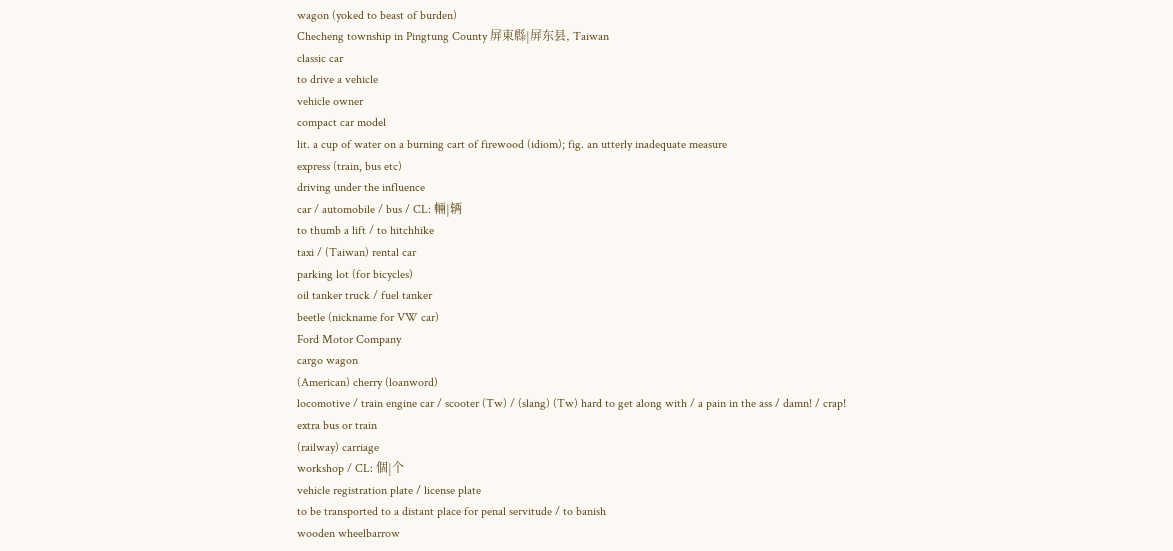wagon (yoked to beast of burden)
Checheng township in Pingtung County 屏東縣|屏东县, Taiwan
classic car
to drive a vehicle
vehicle owner
compact car model
lit. a cup of water on a burning cart of firewood (idiom); fig. an utterly inadequate measure
express (train, bus etc)
driving under the influence
car / automobile / bus / CL: 輛|辆
to thumb a lift / to hitchhike
taxi / (Taiwan) rental car
parking lot (for bicycles)
oil tanker truck / fuel tanker
beetle (nickname for VW car)
Ford Motor Company
cargo wagon
(American) cherry (loanword)
locomotive / train engine car / scooter (Tw) / (slang) (Tw) hard to get along with / a pain in the ass / damn! / crap!
extra bus or train
(railway) carriage
workshop / CL: 個|个
vehicle registration plate / license plate
to be transported to a distant place for penal servitude / to banish
wooden wheelbarrow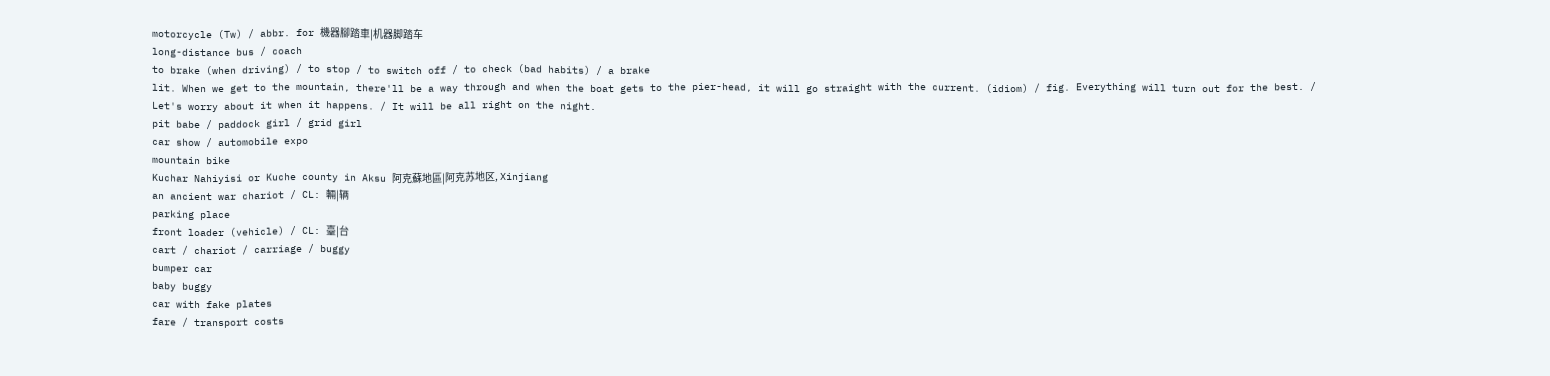motorcycle (Tw) / abbr. for 機器腳踏車|机器脚踏车
long-distance bus / coach
to brake (when driving) / to stop / to switch off / to check (bad habits) / a brake
lit. When we get to the mountain, there'll be a way through and when the boat gets to the pier-head, it will go straight with the current. (idiom) / fig. Everything will turn out for the best. / Let's worry about it when it happens. / It will be all right on the night.
pit babe / paddock girl / grid girl
car show / automobile expo
mountain bike
Kuchar Nahiyisi or Kuche county in Aksu 阿克蘇地區|阿克苏地区, Xinjiang
an ancient war chariot / CL: 輛|辆
parking place
front loader (vehicle) / CL: 臺|台
cart / chariot / carriage / buggy
bumper car
baby buggy
car with fake plates
fare / transport costs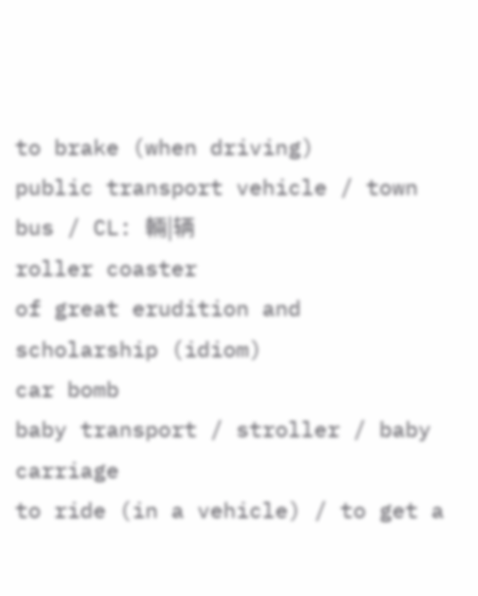to brake (when driving)
public transport vehicle / town bus / CL: 輛|辆
roller coaster
of great erudition and scholarship (idiom)
car bomb
baby transport / stroller / baby carriage
to ride (in a vehicle) / to get a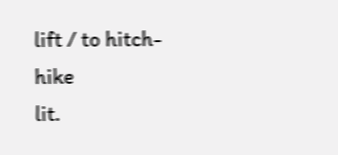lift / to hitch-hike
lit.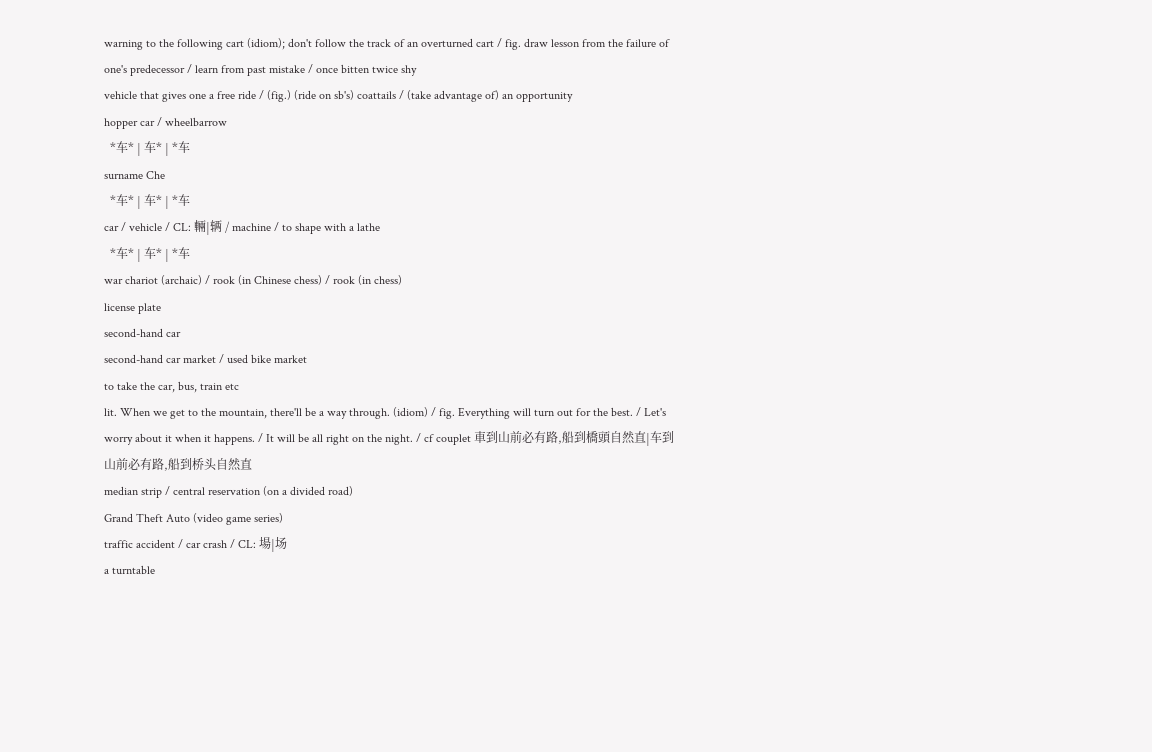warning to the following cart (idiom); don't follow the track of an overturned cart / fig. draw lesson from the failure of one's predecessor / learn from past mistake / once bitten twice shy
vehicle that gives one a free ride / (fig.) (ride on sb's) coattails / (take advantage of) an opportunity
hopper car / wheelbarrow
  *车* | 车* | *车
surname Che
  *车* | 车* | *车
car / vehicle / CL: 輛|辆 / machine / to shape with a lathe
  *车* | 车* | *车
war chariot (archaic) / rook (in Chinese chess) / rook (in chess)
license plate
second-hand car
second-hand car market / used bike market
to take the car, bus, train etc
lit. When we get to the mountain, there'll be a way through. (idiom) / fig. Everything will turn out for the best. / Let's worry about it when it happens. / It will be all right on the night. / cf couplet 車到山前必有路,船到橋頭自然直|车到山前必有路,船到桥头自然直
median strip / central reservation (on a divided road)
Grand Theft Auto (video game series)
traffic accident / car crash / CL: 場|场
a turntable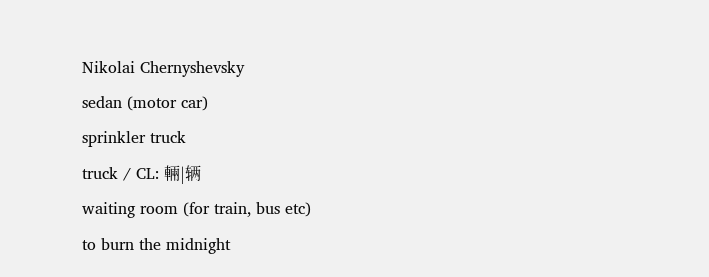Nikolai Chernyshevsky
sedan (motor car)
sprinkler truck
truck / CL: 輛|辆
waiting room (for train, bus etc)
to burn the midnight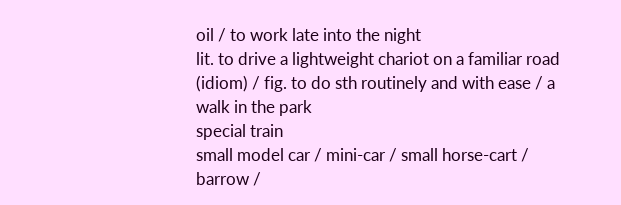oil / to work late into the night
lit. to drive a lightweight chariot on a familiar road (idiom) / fig. to do sth routinely and with ease / a walk in the park
special train
small model car / mini-car / small horse-cart / barrow /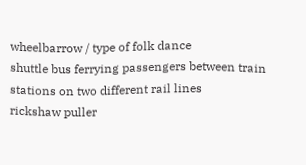wheelbarrow / type of folk dance
shuttle bus ferrying passengers between train stations on two different rail lines
rickshaw puller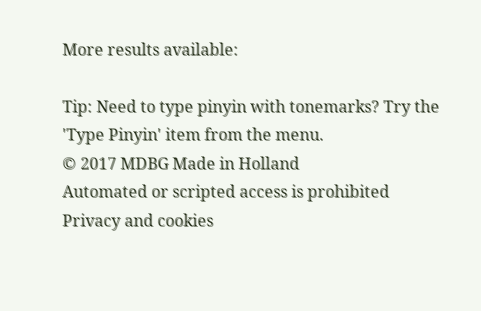More results available:

Tip: Need to type pinyin with tonemarks? Try the 'Type Pinyin' item from the menu.
© 2017 MDBG Made in Holland
Automated or scripted access is prohibited
Privacy and cookies